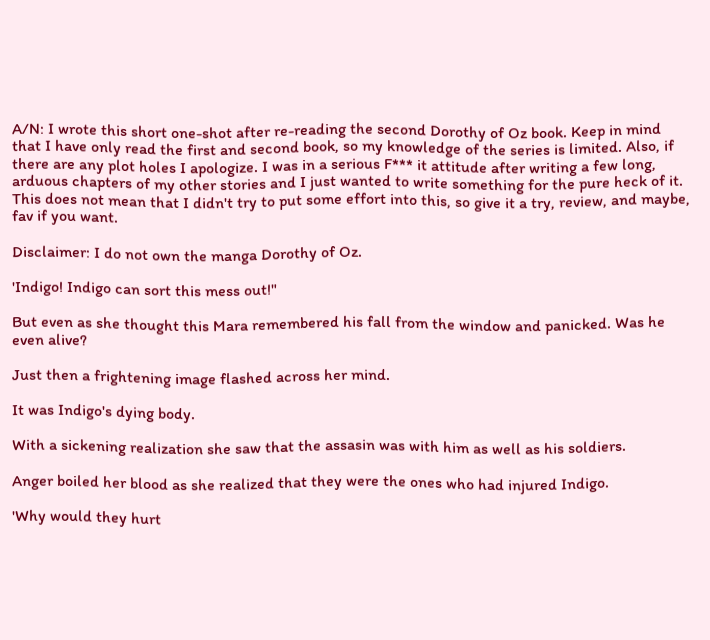A/N: I wrote this short one-shot after re-reading the second Dorothy of Oz book. Keep in mind that I have only read the first and second book, so my knowledge of the series is limited. Also, if there are any plot holes I apologize. I was in a serious F*** it attitude after writing a few long, arduous chapters of my other stories and I just wanted to write something for the pure heck of it. This does not mean that I didn't try to put some effort into this, so give it a try, review, and maybe, fav if you want.

Disclaimer: I do not own the manga Dorothy of Oz.

'Indigo! Indigo can sort this mess out!"

But even as she thought this Mara remembered his fall from the window and panicked. Was he even alive?

Just then a frightening image flashed across her mind.

It was Indigo's dying body.

With a sickening realization she saw that the assasin was with him as well as his soldiers.

Anger boiled her blood as she realized that they were the ones who had injured Indigo.

'Why would they hurt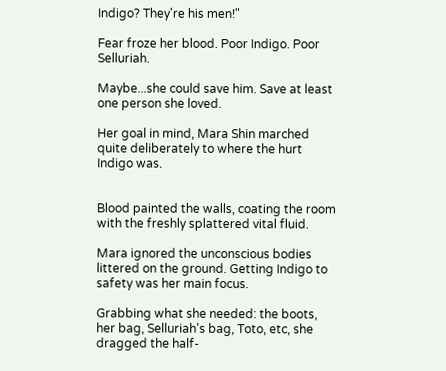Indigo? They're his men!"

Fear froze her blood. Poor Indigo. Poor Selluriah.

Maybe...she could save him. Save at least one person she loved.

Her goal in mind, Mara Shin marched quite deliberately to where the hurt Indigo was.


Blood painted the walls, coating the room with the freshly splattered vital fluid.

Mara ignored the unconscious bodies littered on the ground. Getting Indigo to safety was her main focus.

Grabbing what she needed: the boots, her bag, Selluriah's bag, Toto, etc, she dragged the half-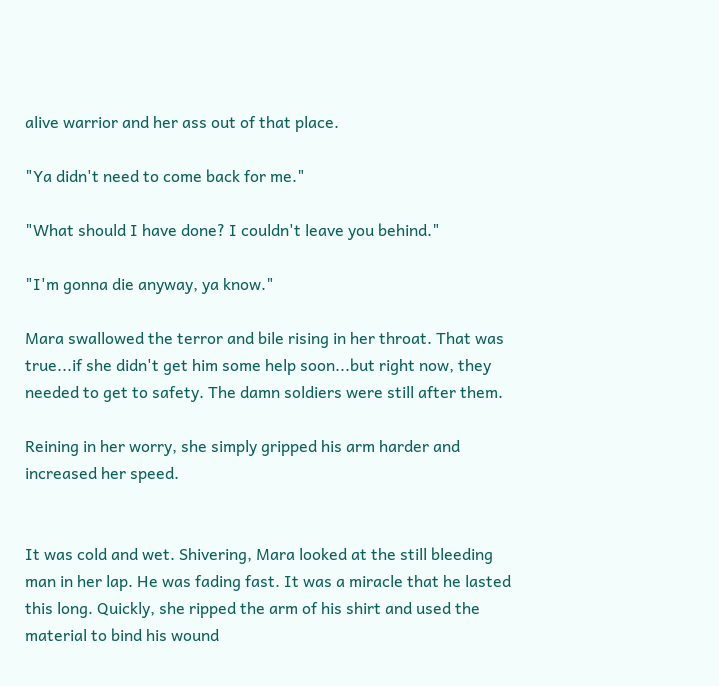alive warrior and her ass out of that place.

"Ya didn't need to come back for me."

"What should I have done? I couldn't leave you behind."

"I'm gonna die anyway, ya know."

Mara swallowed the terror and bile rising in her throat. That was true...if she didn't get him some help soon...but right now, they needed to get to safety. The damn soldiers were still after them.

Reining in her worry, she simply gripped his arm harder and increased her speed.


It was cold and wet. Shivering, Mara looked at the still bleeding man in her lap. He was fading fast. It was a miracle that he lasted this long. Quickly, she ripped the arm of his shirt and used the material to bind his wound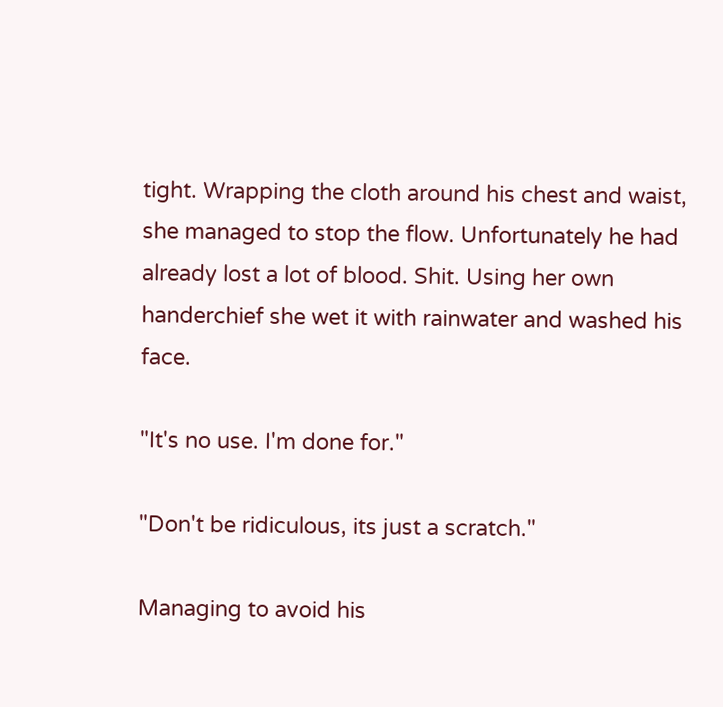tight. Wrapping the cloth around his chest and waist, she managed to stop the flow. Unfortunately he had already lost a lot of blood. Shit. Using her own handerchief she wet it with rainwater and washed his face.

"It's no use. I'm done for."

"Don't be ridiculous, its just a scratch."

Managing to avoid his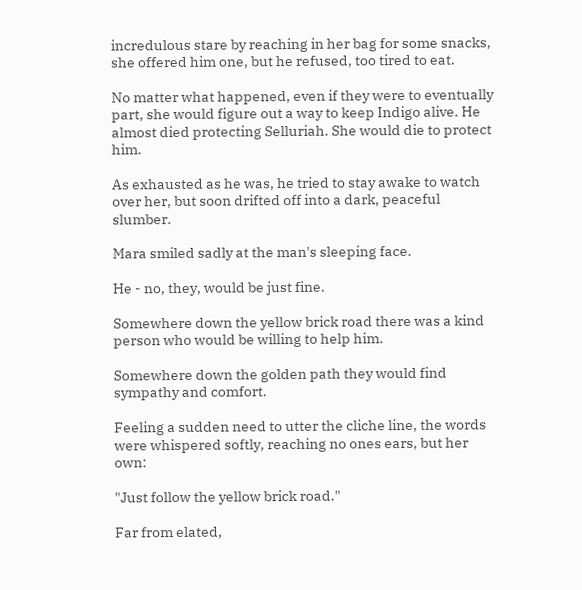incredulous stare by reaching in her bag for some snacks, she offered him one, but he refused, too tired to eat.

No matter what happened, even if they were to eventually part, she would figure out a way to keep Indigo alive. He almost died protecting Selluriah. She would die to protect him.

As exhausted as he was, he tried to stay awake to watch over her, but soon drifted off into a dark, peaceful slumber.

Mara smiled sadly at the man's sleeping face.

He - no, they, would be just fine.

Somewhere down the yellow brick road there was a kind person who would be willing to help him.

Somewhere down the golden path they would find sympathy and comfort.

Feeling a sudden need to utter the cliche line, the words were whispered softly, reaching no ones ears, but her own:

"Just follow the yellow brick road."

Far from elated,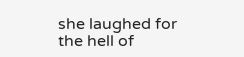she laughed for the hell of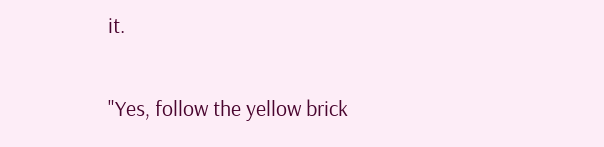it.

"Yes, follow the yellow brick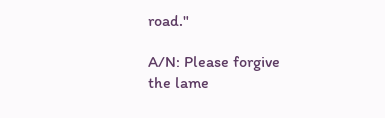road."

A/N: Please forgive the lame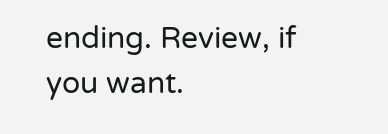ending. Review, if you want.